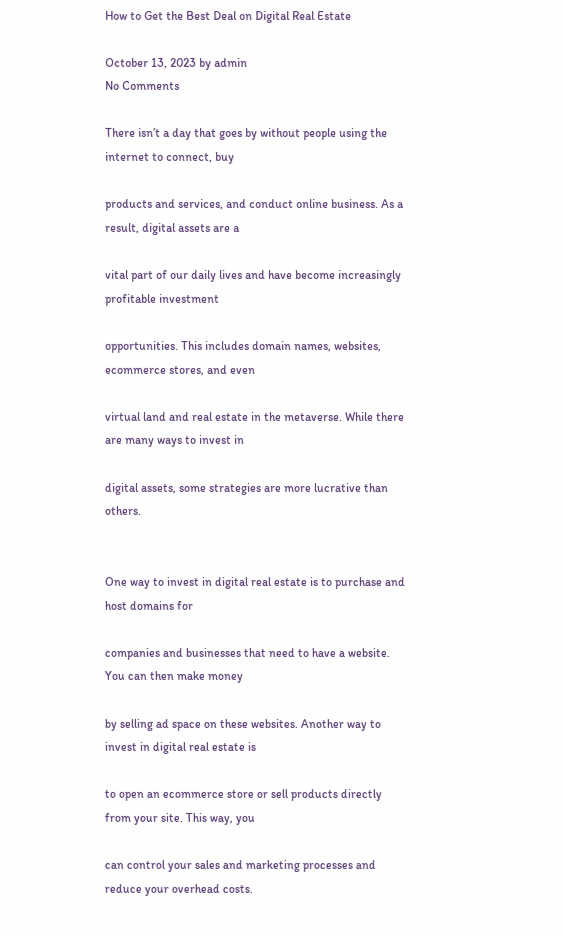How to Get the Best Deal on Digital Real Estate

October 13, 2023 by admin
No Comments

There isn’t a day that goes by without people using the internet to connect, buy

products and services, and conduct online business. As a result, digital assets are a

vital part of our daily lives and have become increasingly profitable investment

opportunities. This includes domain names, websites, ecommerce stores, and even

virtual land and real estate in the metaverse. While there are many ways to invest in

digital assets, some strategies are more lucrative than others.


One way to invest in digital real estate is to purchase and host domains for

companies and businesses that need to have a website. You can then make money

by selling ad space on these websites. Another way to invest in digital real estate is

to open an ecommerce store or sell products directly from your site. This way, you

can control your sales and marketing processes and reduce your overhead costs.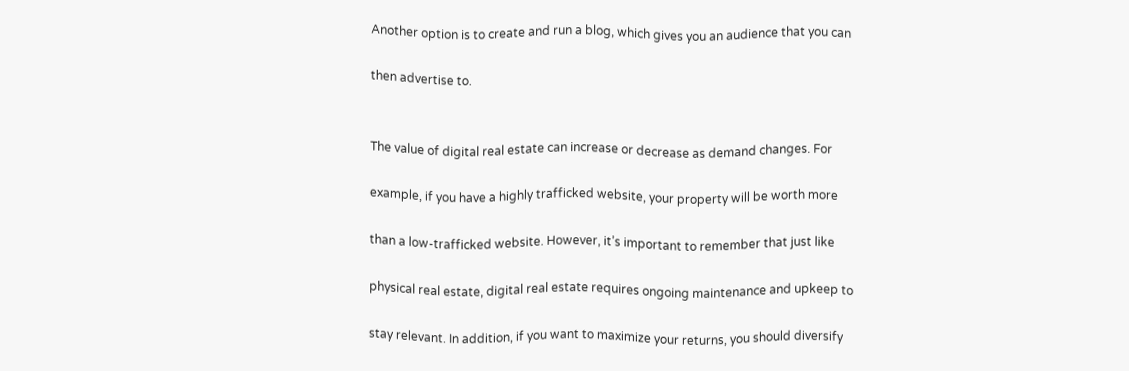Another option is to create and run a blog, which gives you an audience that you can

then advertise to.


The value of digital real estate can increase or decrease as demand changes. For

example, if you have a highly trafficked website, your property will be worth more

than a low-trafficked website. However, it’s important to remember that just like

physical real estate, digital real estate requires ongoing maintenance and upkeep to

stay relevant. In addition, if you want to maximize your returns, you should diversify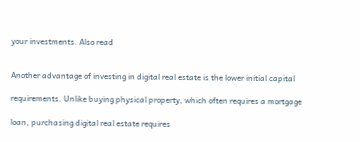your investments. Also read


Another advantage of investing in digital real estate is the lower initial capital

requirements. Unlike buying physical property, which often requires a mortgage

loan, purchasing digital real estate requires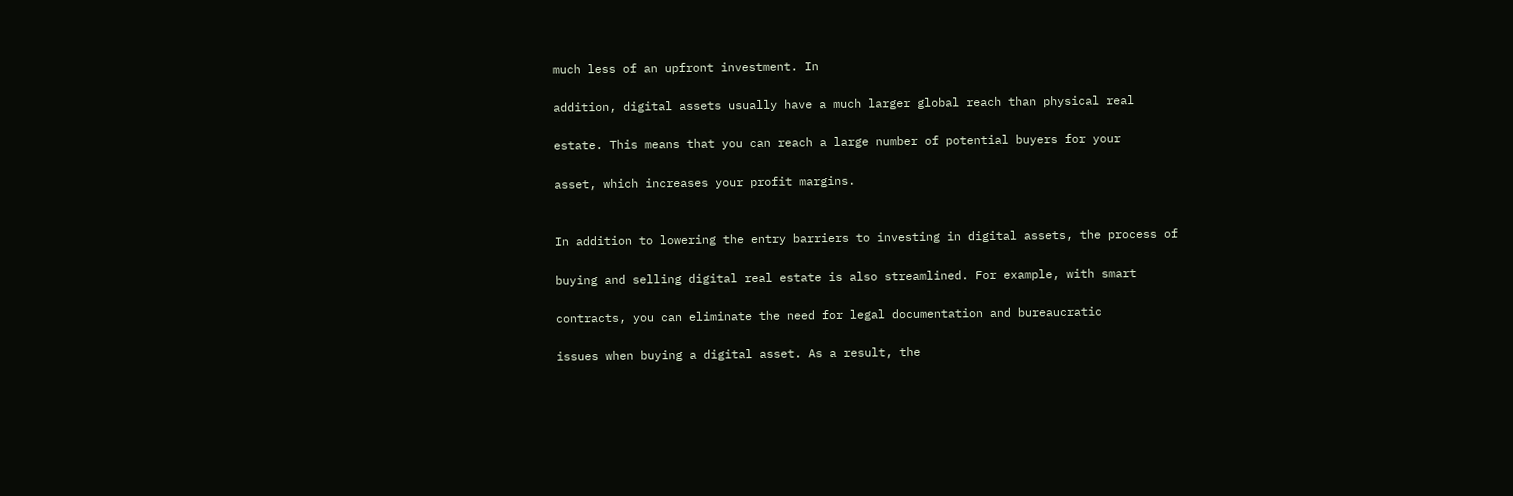much less of an upfront investment. In

addition, digital assets usually have a much larger global reach than physical real

estate. This means that you can reach a large number of potential buyers for your

asset, which increases your profit margins.


In addition to lowering the entry barriers to investing in digital assets, the process of

buying and selling digital real estate is also streamlined. For example, with smart

contracts, you can eliminate the need for legal documentation and bureaucratic

issues when buying a digital asset. As a result, the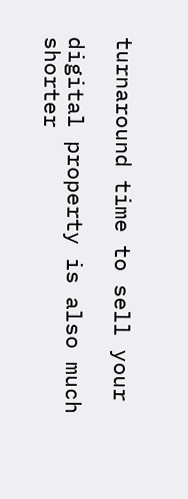turnaround time to sell your

digital property is also much shorter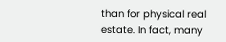than for physical real estate. In fact, many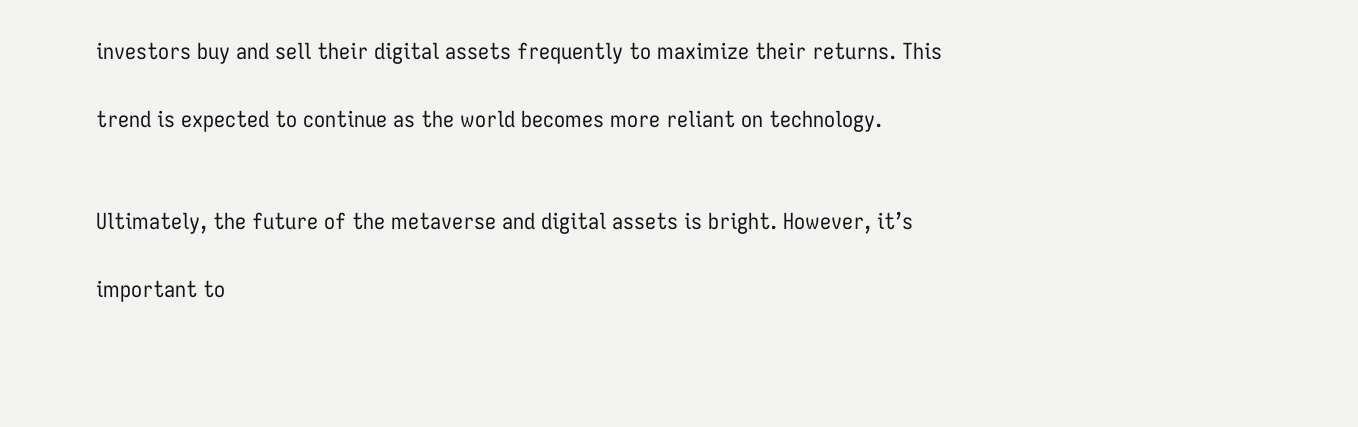investors buy and sell their digital assets frequently to maximize their returns. This

trend is expected to continue as the world becomes more reliant on technology.


Ultimately, the future of the metaverse and digital assets is bright. However, it’s

important to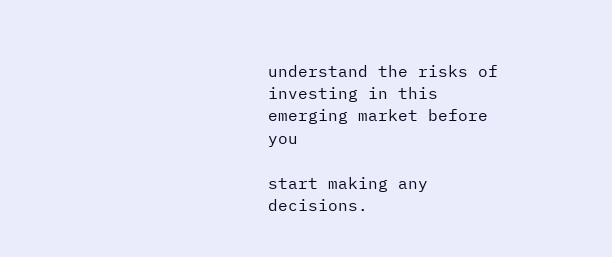understand the risks of investing in this emerging market before you

start making any decisions.